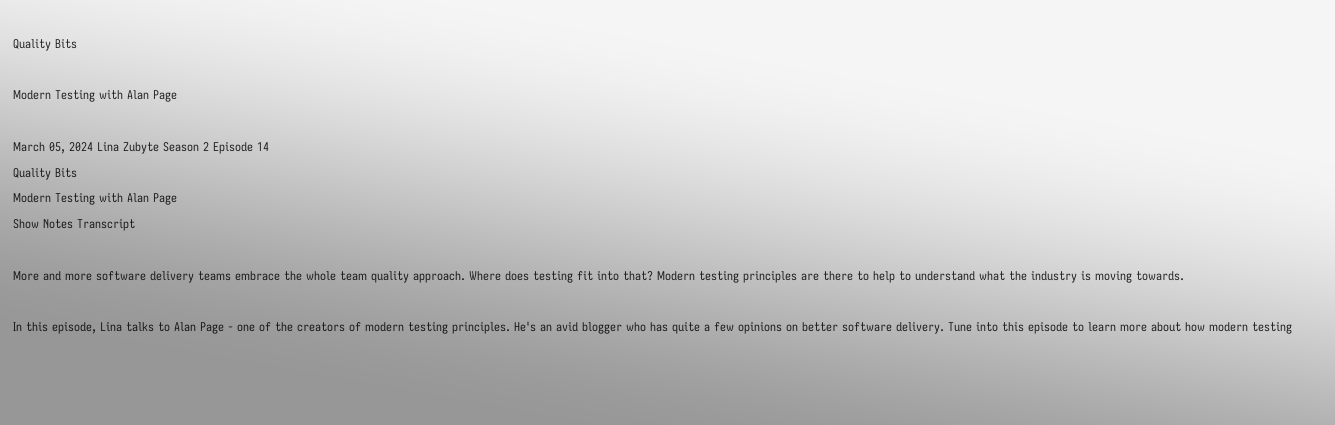Quality Bits

Modern Testing with Alan Page

March 05, 2024 Lina Zubyte Season 2 Episode 14
Quality Bits
Modern Testing with Alan Page
Show Notes Transcript

More and more software delivery teams embrace the whole team quality approach. Where does testing fit into that? Modern testing principles are there to help to understand what the industry is moving towards.

In this episode, Lina talks to Alan Page - one of the creators of modern testing principles. He's an avid blogger who has quite a few opinions on better software delivery. Tune into this episode to learn more about how modern testing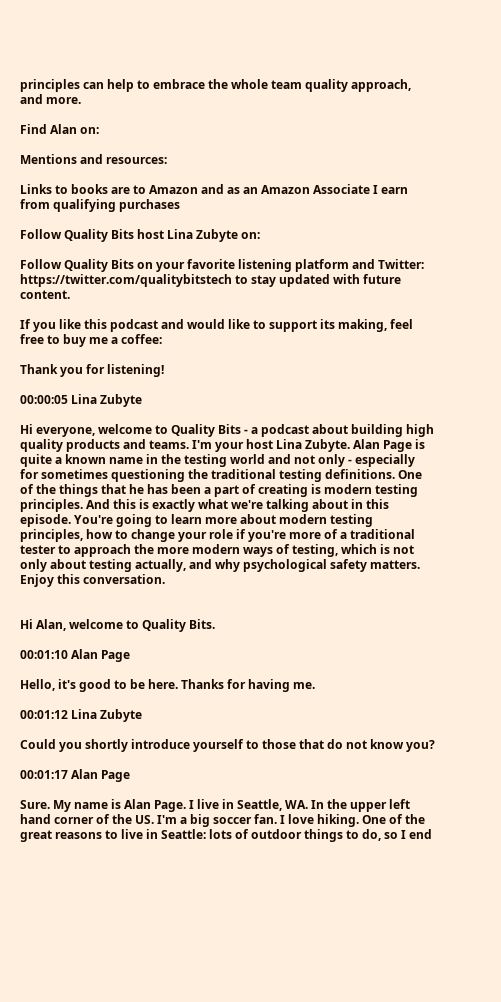principles can help to embrace the whole team quality approach, and more.

Find Alan on:

Mentions and resources:

Links to books are to Amazon and as an Amazon Associate I earn from qualifying purchases

Follow Quality Bits host Lina Zubyte on:

Follow Quality Bits on your favorite listening platform and Twitter:
https://twitter.com/qualitybitstech to stay updated with future content.

If you like this podcast and would like to support its making, feel free to buy me a coffee:

Thank you for listening!

00:00:05 Lina Zubyte

Hi everyone, welcome to Quality Bits - a podcast about building high quality products and teams. I'm your host Lina Zubyte. Alan Page is quite a known name in the testing world and not only - especially for sometimes questioning the traditional testing definitions. One of the things that he has been a part of creating is modern testing principles. And this is exactly what we're talking about in this episode. You're going to learn more about modern testing principles, how to change your role if you're more of a traditional tester to approach the more modern ways of testing, which is not only about testing actually, and why psychological safety matters. Enjoy this conversation.


Hi Alan, welcome to Quality Bits.

00:01:10 Alan Page

Hello, it's good to be here. Thanks for having me.

00:01:12 Lina Zubyte

Could you shortly introduce yourself to those that do not know you?

00:01:17 Alan Page

Sure. My name is Alan Page. I live in Seattle, WA. In the upper left hand corner of the US. I'm a big soccer fan. I love hiking. One of the great reasons to live in Seattle: lots of outdoor things to do, so I end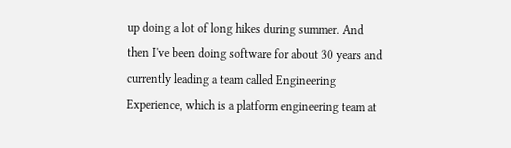up doing a lot of long hikes during summer. And then I've been doing software for about 30 years and currently leading a team called Engineering Experience, which is a platform engineering team at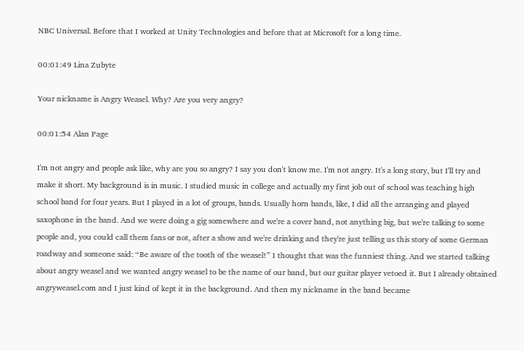NBC Universal. Before that I worked at Unity Technologies and before that at Microsoft for a long time.

00:01:49 Lina Zubyte

Your nickname is Angry Weasel. Why? Are you very angry?

00:01:54 Alan Page

I'm not angry and people ask like, why are you so angry? I say you don't know me. I'm not angry. It's a long story, but I'll try and make it short. My background is in music. I studied music in college and actually my first job out of school was teaching high school band for four years. But I played in a lot of groups, bands. Usually horn bands, like, I did all the arranging and played saxophone in the band. And we were doing a gig somewhere and we're a cover band, not anything big, but we're talking to some people and, you could call them fans or not, after a show and we're drinking and they're just telling us this story of some German roadway and someone said: “Be aware of the tooth of the weasel!” I thought that was the funniest thing. And we started talking about angry weasel and we wanted angry weasel to be the name of our band, but our guitar player vetoed it. But I already obtained angryweasel.com and I just kind of kept it in the background. And then my nickname in the band became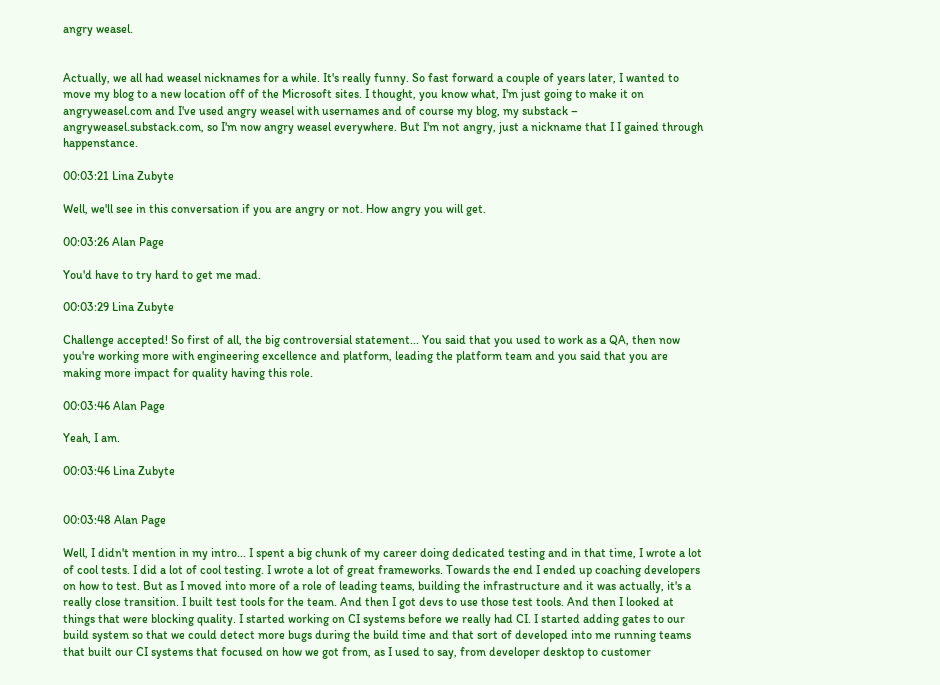angry weasel.


Actually, we all had weasel nicknames for a while. It's really funny. So fast forward a couple of years later, I wanted to move my blog to a new location off of the Microsoft sites. I thought, you know what, I'm just going to make it on angryweasel.com and I've used angry weasel with usernames and of course my blog, my substack – angryweasel.substack.com, so I'm now angry weasel everywhere. But I'm not angry, just a nickname that I I gained through happenstance.

00:03:21 Lina Zubyte

Well, we'll see in this conversation if you are angry or not. How angry you will get.

00:03:26 Alan Page

You'd have to try hard to get me mad.

00:03:29 Lina Zubyte

Challenge accepted! So first of all, the big controversial statement... You said that you used to work as a QA, then now you're working more with engineering excellence and platform, leading the platform team and you said that you are making more impact for quality having this role.

00:03:46 Alan Page

Yeah, I am.

00:03:46 Lina Zubyte


00:03:48 Alan Page

Well, I didn't mention in my intro... I spent a big chunk of my career doing dedicated testing and in that time, I wrote a lot of cool tests. I did a lot of cool testing. I wrote a lot of great frameworks. Towards the end I ended up coaching developers on how to test. But as I moved into more of a role of leading teams, building the infrastructure and it was actually, it's a really close transition. I built test tools for the team. And then I got devs to use those test tools. And then I looked at things that were blocking quality. I started working on CI systems before we really had CI. I started adding gates to our build system so that we could detect more bugs during the build time and that sort of developed into me running teams that built our CI systems that focused on how we got from, as I used to say, from developer desktop to customer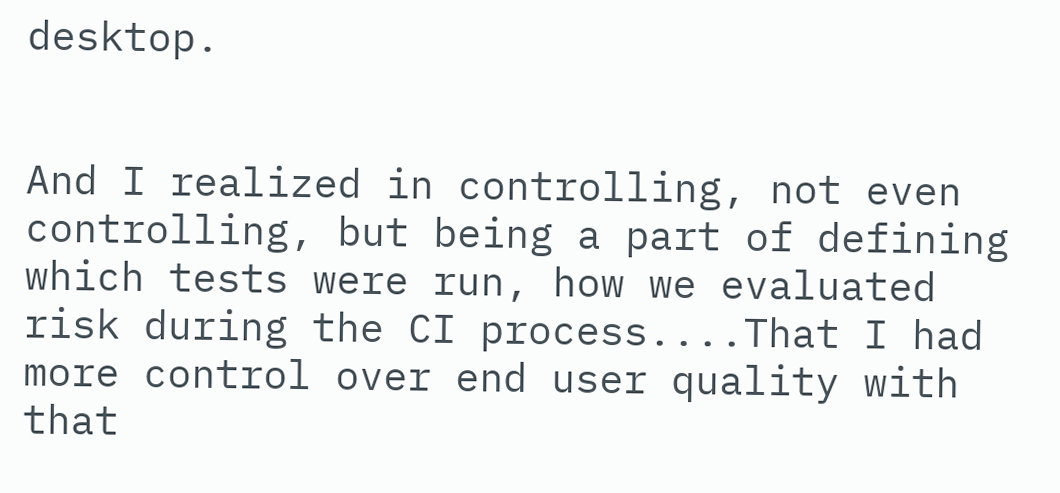desktop.


And I realized in controlling, not even controlling, but being a part of defining which tests were run, how we evaluated risk during the CI process....That I had more control over end user quality with that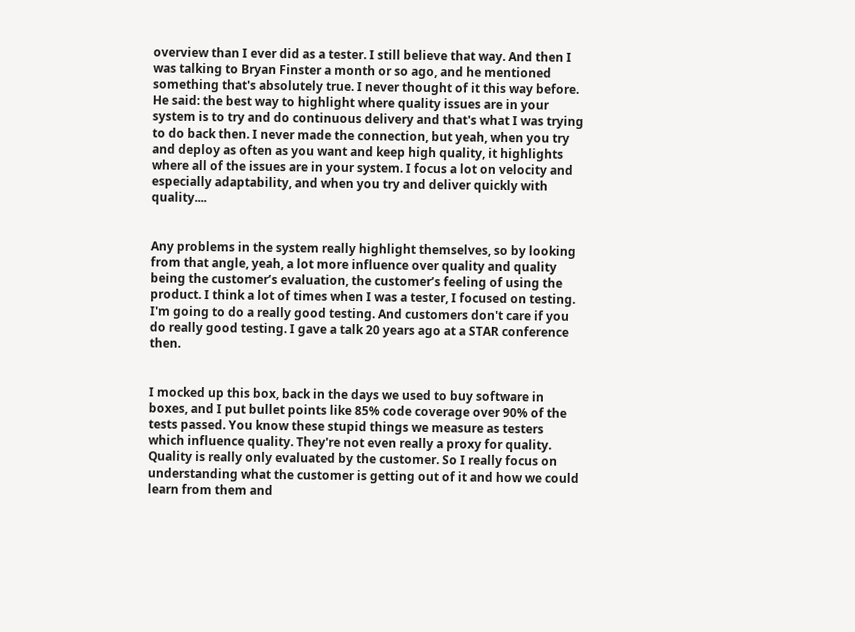overview than I ever did as a tester. I still believe that way. And then I was talking to Bryan Finster a month or so ago, and he mentioned something that's absolutely true. I never thought of it this way before. He said: the best way to highlight where quality issues are in your system is to try and do continuous delivery and that's what I was trying to do back then. I never made the connection, but yeah, when you try and deploy as often as you want and keep high quality, it highlights where all of the issues are in your system. I focus a lot on velocity and especially adaptability, and when you try and deliver quickly with quality....


Any problems in the system really highlight themselves, so by looking from that angle, yeah, a lot more influence over quality and quality being the customer’s evaluation, the customer’s feeling of using the product. I think a lot of times when I was a tester, I focused on testing. I'm going to do a really good testing. And customers don't care if you do really good testing. I gave a talk 20 years ago at a STAR conference then.


I mocked up this box, back in the days we used to buy software in boxes, and I put bullet points like 85% code coverage over 90% of the tests passed. You know these stupid things we measure as testers which influence quality. They're not even really a proxy for quality. Quality is really only evaluated by the customer. So I really focus on understanding what the customer is getting out of it and how we could learn from them and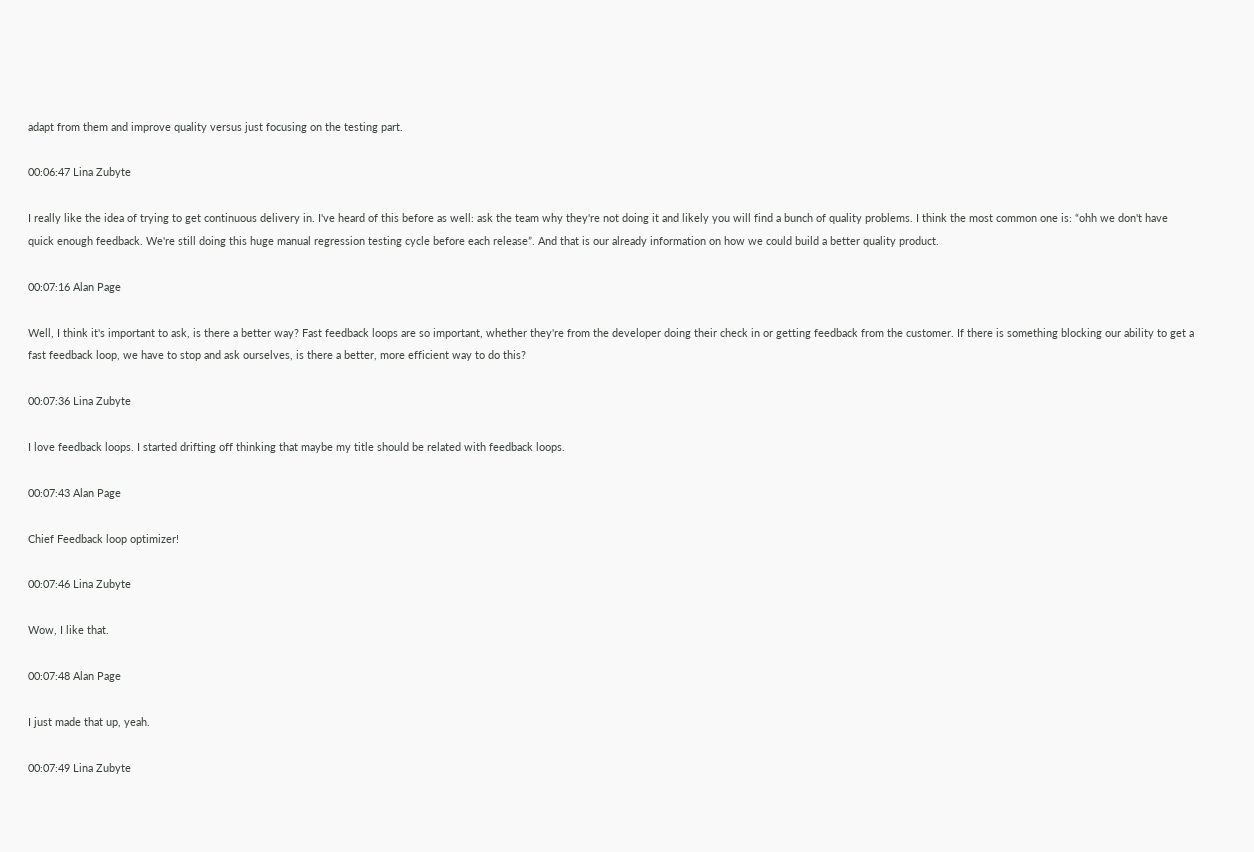adapt from them and improve quality versus just focusing on the testing part.

00:06:47 Lina Zubyte

I really like the idea of trying to get continuous delivery in. I've heard of this before as well: ask the team why they're not doing it and likely you will find a bunch of quality problems. I think the most common one is: “ohh we don't have quick enough feedback. We're still doing this huge manual regression testing cycle before each release”. And that is our already information on how we could build a better quality product.

00:07:16 Alan Page

Well, I think it's important to ask, is there a better way? Fast feedback loops are so important, whether they're from the developer doing their check in or getting feedback from the customer. If there is something blocking our ability to get a fast feedback loop, we have to stop and ask ourselves, is there a better, more efficient way to do this?

00:07:36 Lina Zubyte

I love feedback loops. I started drifting off thinking that maybe my title should be related with feedback loops.

00:07:43 Alan Page

Chief Feedback loop optimizer!

00:07:46 Lina Zubyte

Wow, I like that.

00:07:48 Alan Page

I just made that up, yeah.

00:07:49 Lina Zubyte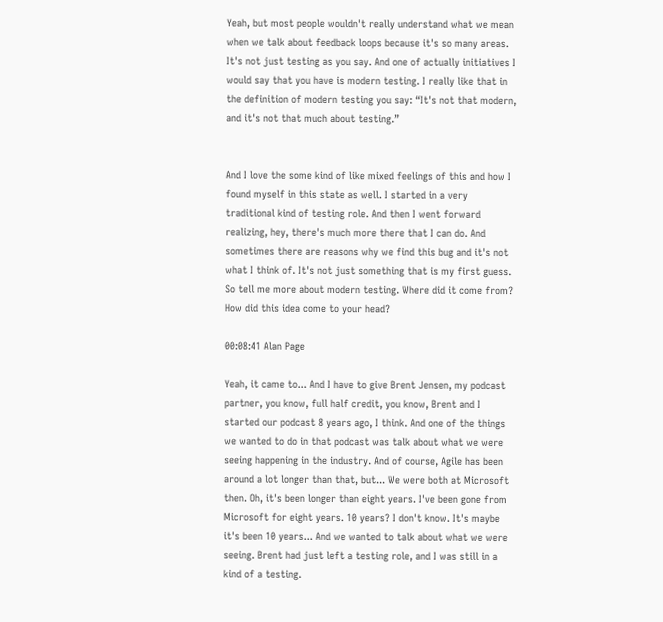Yeah, but most people wouldn't really understand what we mean when we talk about feedback loops because it's so many areas. It's not just testing as you say. And one of actually initiatives I would say that you have is modern testing. I really like that in the definition of modern testing you say: “It's not that modern, and it's not that much about testing.”


And I love the some kind of like mixed feelings of this and how I found myself in this state as well. I started in a very traditional kind of testing role. And then I went forward realizing, hey, there's much more there that I can do. And sometimes there are reasons why we find this bug and it's not what I think of. It's not just something that is my first guess. So tell me more about modern testing. Where did it come from? How did this idea come to your head?

00:08:41 Alan Page

Yeah, it came to... And I have to give Brent Jensen, my podcast partner, you know, full half credit, you know, Brent and I started our podcast 8 years ago, I think. And one of the things we wanted to do in that podcast was talk about what we were seeing happening in the industry. And of course, Agile has been around a lot longer than that, but... We were both at Microsoft then. Oh, it's been longer than eight years. I've been gone from Microsoft for eight years. 10 years? I don't know. It's maybe it's been 10 years... And we wanted to talk about what we were seeing. Brent had just left a testing role, and I was still in a kind of a testing.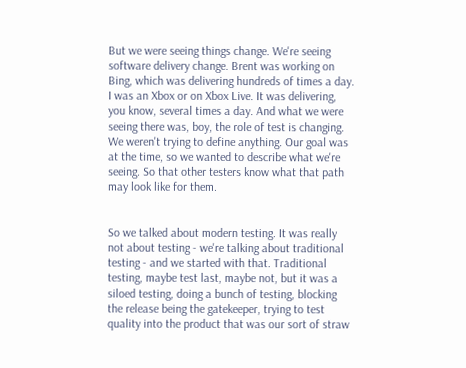But we were seeing things change. We're seeing software delivery change. Brent was working on Bing, which was delivering hundreds of times a day. I was an Xbox or on Xbox Live. It was delivering, you know, several times a day. And what we were seeing there was, boy, the role of test is changing. We weren't trying to define anything. Our goal was at the time, so we wanted to describe what we're seeing. So that other testers know what that path may look like for them.


So we talked about modern testing. It was really not about testing - we're talking about traditional testing - and we started with that. Traditional testing, maybe test last, maybe not, but it was a siloed testing, doing a bunch of testing, blocking the release being the gatekeeper, trying to test quality into the product that was our sort of straw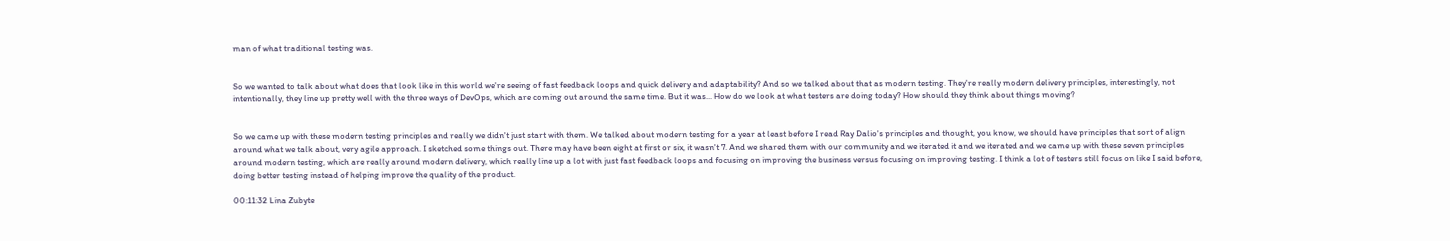man of what traditional testing was.


So we wanted to talk about what does that look like in this world we're seeing of fast feedback loops and quick delivery and adaptability? And so we talked about that as modern testing. They're really modern delivery principles, interestingly, not intentionally, they line up pretty well with the three ways of DevOps, which are coming out around the same time. But it was... How do we look at what testers are doing today? How should they think about things moving?


So we came up with these modern testing principles and really we didn't just start with them. We talked about modern testing for a year at least before I read Ray Dalio's principles and thought, you know, we should have principles that sort of align around what we talk about, very agile approach. I sketched some things out. There may have been eight at first or six, it wasn't 7. And we shared them with our community and we iterated it and we iterated and we came up with these seven principles around modern testing, which are really around modern delivery, which really line up a lot with just fast feedback loops and focusing on improving the business versus focusing on improving testing. I think a lot of testers still focus on like I said before, doing better testing instead of helping improve the quality of the product.

00:11:32 Lina Zubyte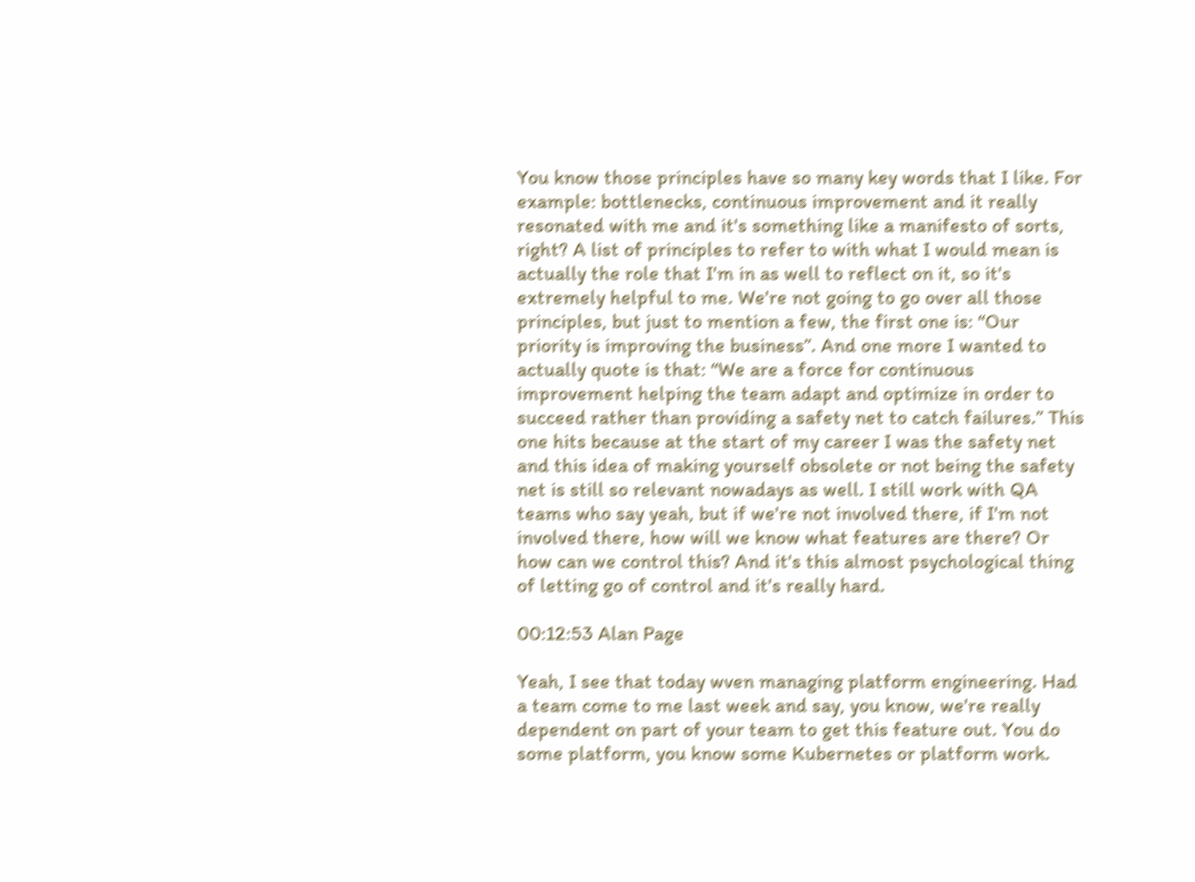You know those principles have so many key words that I like. For example: bottlenecks, continuous improvement and it really resonated with me and it's something like a manifesto of sorts, right? A list of principles to refer to with what I would mean is actually the role that I'm in as well to reflect on it, so it's extremely helpful to me. We're not going to go over all those principles, but just to mention a few, the first one is: “Our priority is improving the business”. And one more I wanted to actually quote is that: “We are a force for continuous improvement helping the team adapt and optimize in order to succeed rather than providing a safety net to catch failures.” This one hits because at the start of my career I was the safety net and this idea of making yourself obsolete or not being the safety net is still so relevant nowadays as well. I still work with QA teams who say yeah, but if we're not involved there, if I'm not involved there, how will we know what features are there? Or how can we control this? And it's this almost psychological thing of letting go of control and it's really hard.

00:12:53 Alan Page

Yeah, I see that today wven managing platform engineering. Had a team come to me last week and say, you know, we're really dependent on part of your team to get this feature out. You do some platform, you know some Kubernetes or platform work.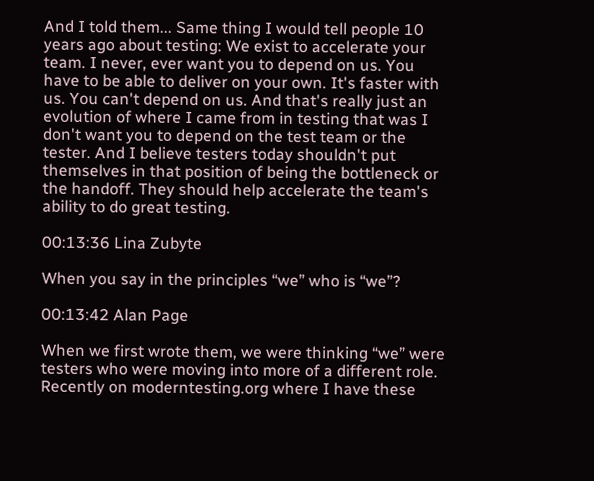And I told them... Same thing I would tell people 10 years ago about testing: We exist to accelerate your team. I never, ever want you to depend on us. You have to be able to deliver on your own. It's faster with us. You can't depend on us. And that's really just an evolution of where I came from in testing that was I don't want you to depend on the test team or the tester. And I believe testers today shouldn't put themselves in that position of being the bottleneck or the handoff. They should help accelerate the team's ability to do great testing.

00:13:36 Lina Zubyte

When you say in the principles “we” who is “we”?

00:13:42 Alan Page

When we first wrote them, we were thinking “we” were testers who were moving into more of a different role. Recently on moderntesting.org where I have these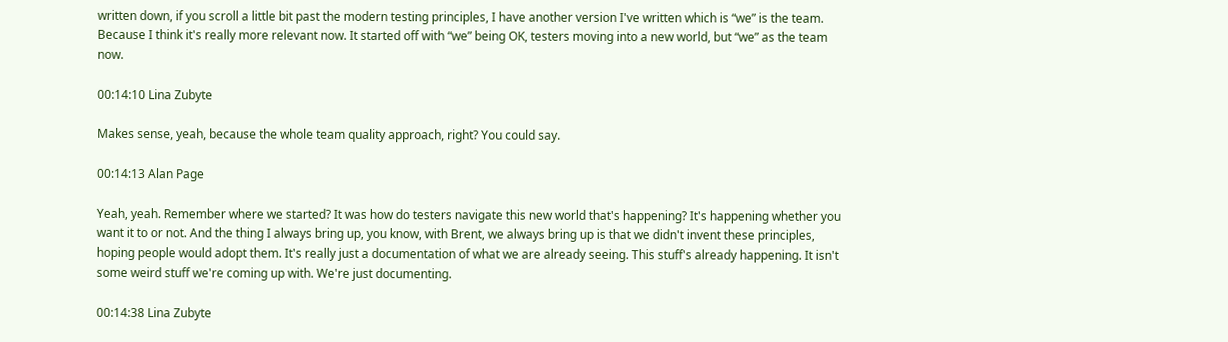written down, if you scroll a little bit past the modern testing principles, I have another version I've written which is “we” is the team. Because I think it's really more relevant now. It started off with “we” being OK, testers moving into a new world, but “we” as the team now.

00:14:10 Lina Zubyte

Makes sense, yeah, because the whole team quality approach, right? You could say.

00:14:13 Alan Page

Yeah, yeah. Remember where we started? It was how do testers navigate this new world that's happening? It's happening whether you want it to or not. And the thing I always bring up, you know, with Brent, we always bring up is that we didn't invent these principles, hoping people would adopt them. It's really just a documentation of what we are already seeing. This stuff's already happening. It isn't some weird stuff we're coming up with. We're just documenting.

00:14:38 Lina Zubyte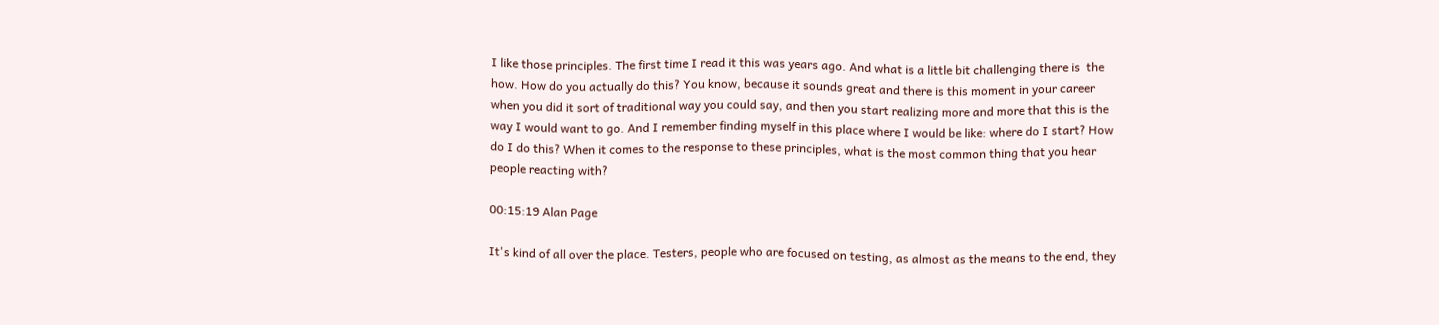I like those principles. The first time I read it this was years ago. And what is a little bit challenging there is  the how. How do you actually do this? You know, because it sounds great and there is this moment in your career when you did it sort of traditional way you could say, and then you start realizing more and more that this is the way I would want to go. And I remember finding myself in this place where I would be like: where do I start? How do I do this? When it comes to the response to these principles, what is the most common thing that you hear people reacting with?

00:15:19 Alan Page

It's kind of all over the place. Testers, people who are focused on testing, as almost as the means to the end, they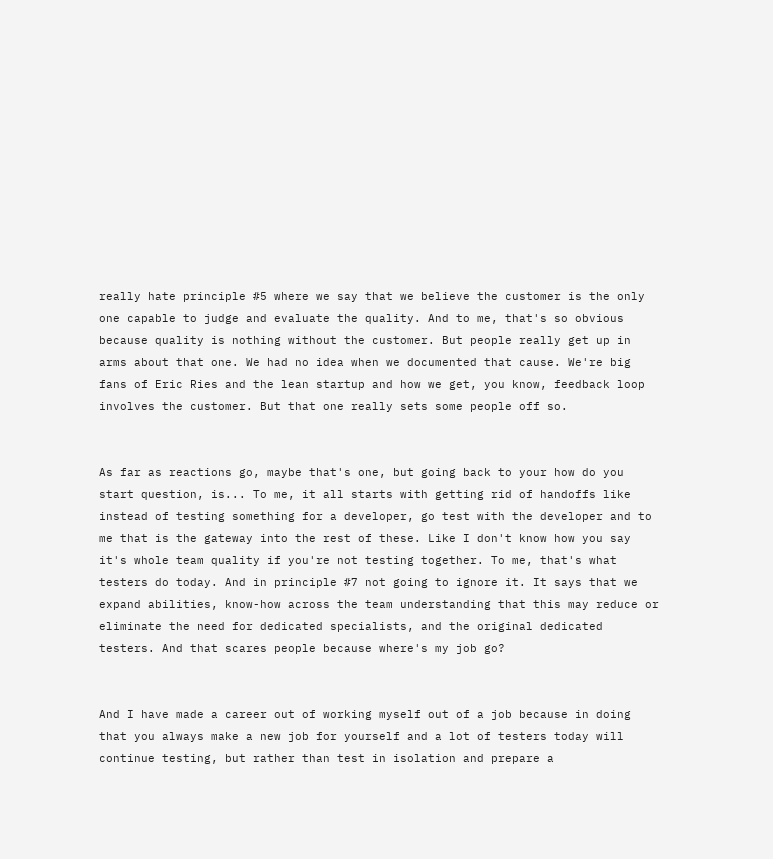really hate principle #5 where we say that we believe the customer is the only one capable to judge and evaluate the quality. And to me, that's so obvious because quality is nothing without the customer. But people really get up in arms about that one. We had no idea when we documented that cause. We're big fans of Eric Ries and the lean startup and how we get, you know, feedback loop involves the customer. But that one really sets some people off so.


As far as reactions go, maybe that's one, but going back to your how do you start question, is... To me, it all starts with getting rid of handoffs like instead of testing something for a developer, go test with the developer and to me that is the gateway into the rest of these. Like I don't know how you say it's whole team quality if you're not testing together. To me, that's what testers do today. And in principle #7 not going to ignore it. It says that we expand abilities, know-how across the team understanding that this may reduce or eliminate the need for dedicated specialists, and the original dedicated testers. And that scares people because where's my job go?


And I have made a career out of working myself out of a job because in doing that you always make a new job for yourself and a lot of testers today will continue testing, but rather than test in isolation and prepare a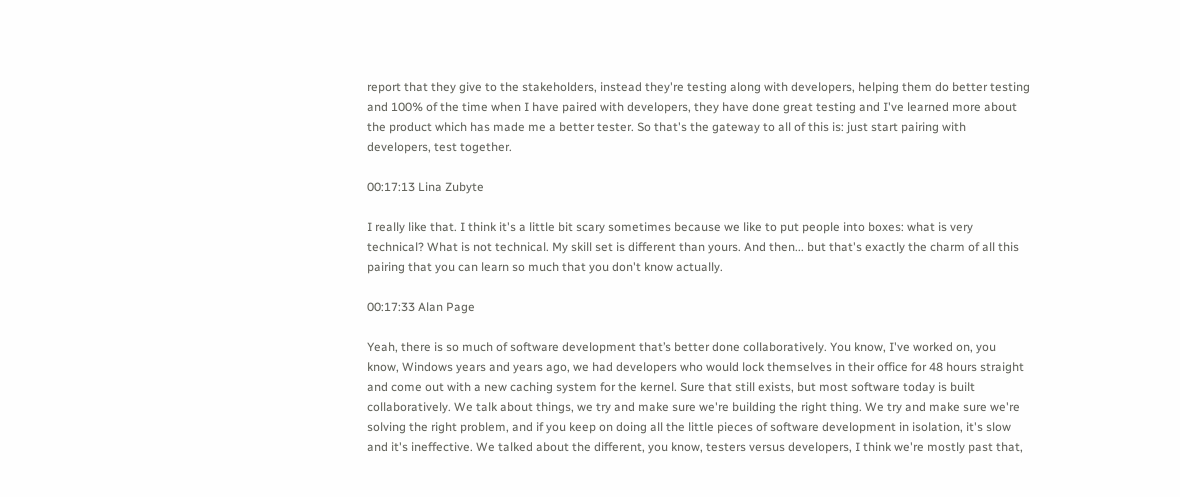report that they give to the stakeholders, instead they're testing along with developers, helping them do better testing and 100% of the time when I have paired with developers, they have done great testing and I've learned more about the product which has made me a better tester. So that's the gateway to all of this is: just start pairing with developers, test together.

00:17:13 Lina Zubyte

I really like that. I think it's a little bit scary sometimes because we like to put people into boxes: what is very technical? What is not technical. My skill set is different than yours. And then... but that's exactly the charm of all this pairing that you can learn so much that you don't know actually.

00:17:33 Alan Page

Yeah, there is so much of software development that’s better done collaboratively. You know, I've worked on, you know, Windows years and years ago, we had developers who would lock themselves in their office for 48 hours straight and come out with a new caching system for the kernel. Sure that still exists, but most software today is built collaboratively. We talk about things, we try and make sure we're building the right thing. We try and make sure we're solving the right problem, and if you keep on doing all the little pieces of software development in isolation, it's slow and it's ineffective. We talked about the different, you know, testers versus developers, I think we're mostly past that,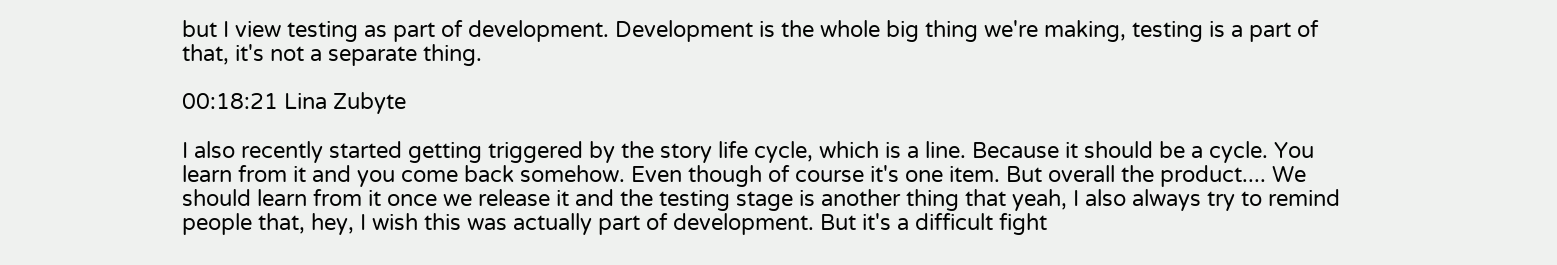but I view testing as part of development. Development is the whole big thing we're making, testing is a part of that, it's not a separate thing.

00:18:21 Lina Zubyte

I also recently started getting triggered by the story life cycle, which is a line. Because it should be a cycle. You learn from it and you come back somehow. Even though of course it's one item. But overall the product.... We should learn from it once we release it and the testing stage is another thing that yeah, I also always try to remind people that, hey, I wish this was actually part of development. But it's a difficult fight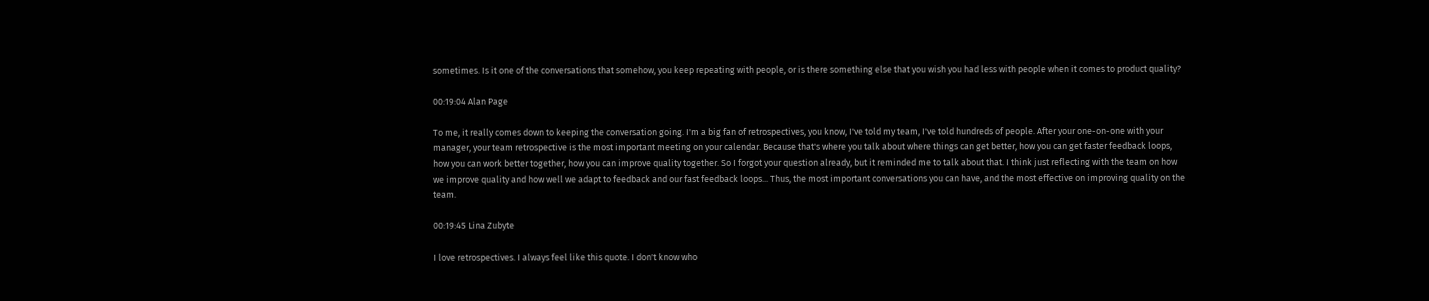sometimes. Is it one of the conversations that somehow, you keep repeating with people, or is there something else that you wish you had less with people when it comes to product quality?

00:19:04 Alan Page

To me, it really comes down to keeping the conversation going. I'm a big fan of retrospectives, you know, I've told my team, I've told hundreds of people. After your one-on-one with your manager, your team retrospective is the most important meeting on your calendar. Because that's where you talk about where things can get better, how you can get faster feedback loops, how you can work better together, how you can improve quality together. So I forgot your question already, but it reminded me to talk about that. I think just reflecting with the team on how we improve quality and how well we adapt to feedback and our fast feedback loops... Thus, the most important conversations you can have, and the most effective on improving quality on the team.

00:19:45 Lina Zubyte

I love retrospectives. I always feel like this quote. I don't know who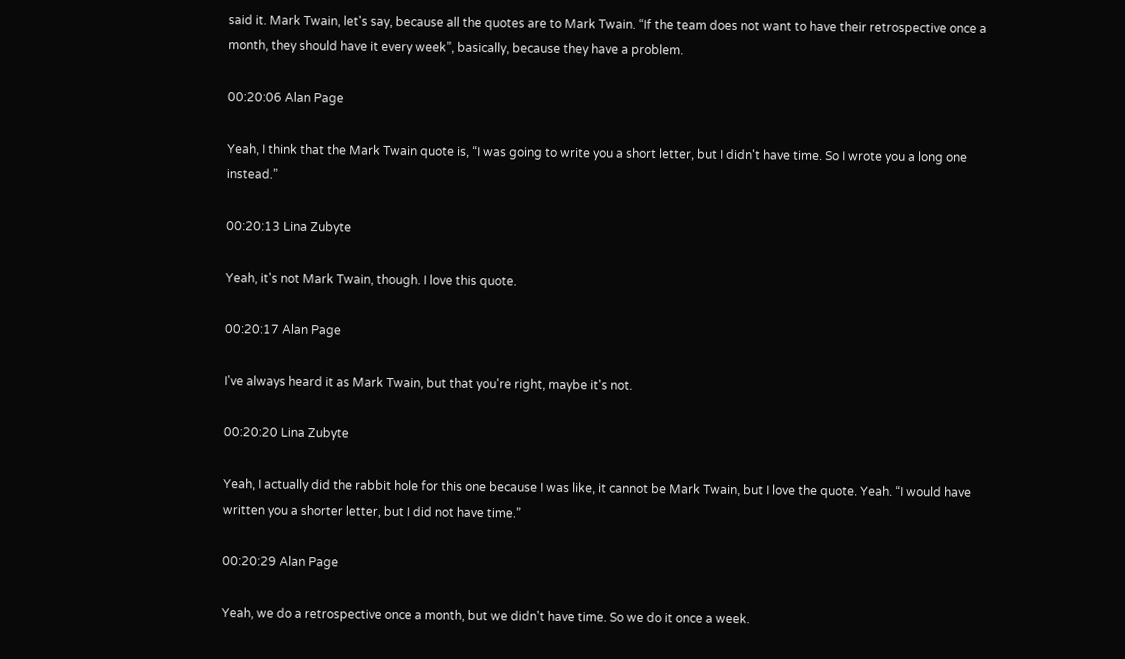said it. Mark Twain, let's say, because all the quotes are to Mark Twain. “If the team does not want to have their retrospective once a month, they should have it every week”, basically, because they have a problem.

00:20:06 Alan Page

Yeah, I think that the Mark Twain quote is, “I was going to write you a short letter, but I didn't have time. So I wrote you a long one instead.”

00:20:13 Lina Zubyte

Yeah, it's not Mark Twain, though. I love this quote.

00:20:17 Alan Page

I've always heard it as Mark Twain, but that you're right, maybe it's not.

00:20:20 Lina Zubyte

Yeah, I actually did the rabbit hole for this one because I was like, it cannot be Mark Twain, but I love the quote. Yeah. “I would have written you a shorter letter, but I did not have time.”

00:20:29 Alan Page

Yeah, we do a retrospective once a month, but we didn't have time. So we do it once a week.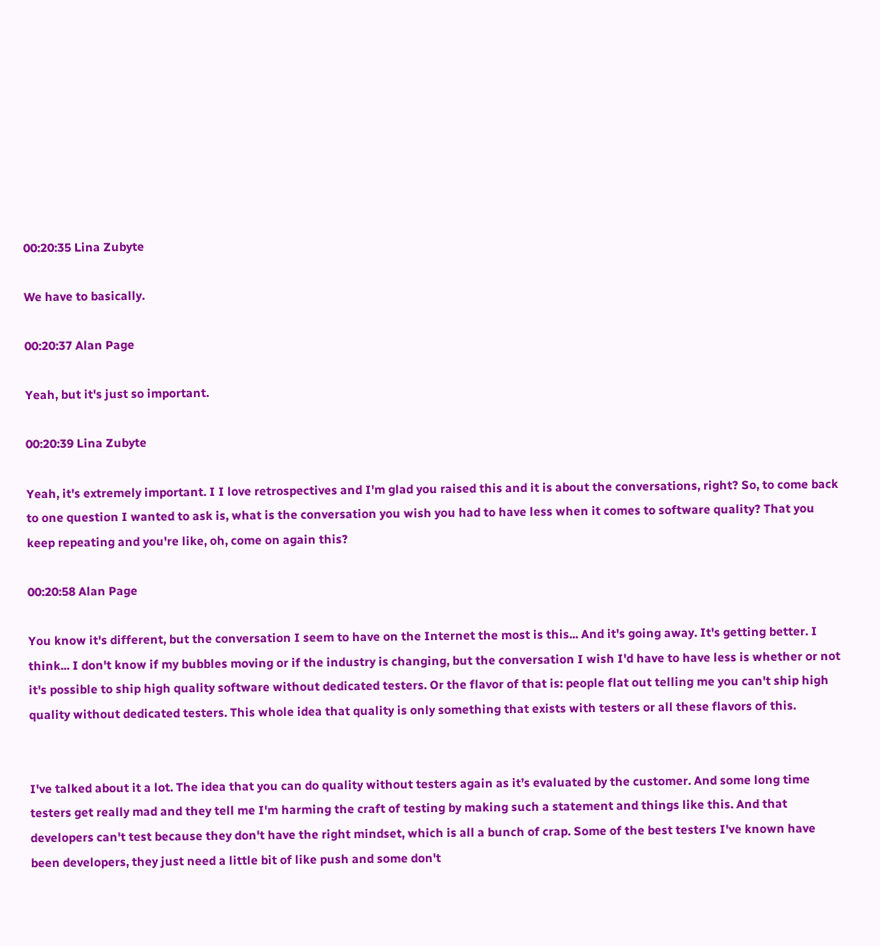00:20:35 Lina Zubyte

We have to basically.

00:20:37 Alan Page

Yeah, but it's just so important.

00:20:39 Lina Zubyte

Yeah, it's extremely important. I I love retrospectives and I'm glad you raised this and it is about the conversations, right? So, to come back to one question I wanted to ask is, what is the conversation you wish you had to have less when it comes to software quality? That you keep repeating and you're like, oh, come on again this?

00:20:58 Alan Page

You know it's different, but the conversation I seem to have on the Internet the most is this... And it's going away. It's getting better. I think... I don't know if my bubbles moving or if the industry is changing, but the conversation I wish I'd have to have less is whether or not it's possible to ship high quality software without dedicated testers. Or the flavor of that is: people flat out telling me you can't ship high quality without dedicated testers. This whole idea that quality is only something that exists with testers or all these flavors of this.


I've talked about it a lot. The idea that you can do quality without testers again as it’s evaluated by the customer. And some long time testers get really mad and they tell me I'm harming the craft of testing by making such a statement and things like this. And that developers can't test because they don't have the right mindset, which is all a bunch of crap. Some of the best testers I've known have been developers, they just need a little bit of like push and some don't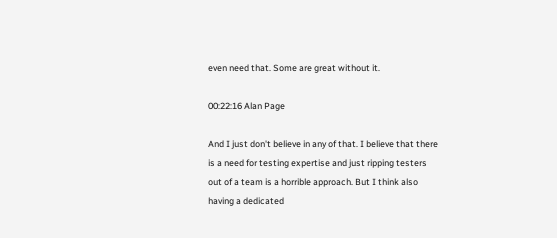even need that. Some are great without it.

00:22:16 Alan Page

And I just don't believe in any of that. I believe that there is a need for testing expertise and just ripping testers out of a team is a horrible approach. But I think also having a dedicated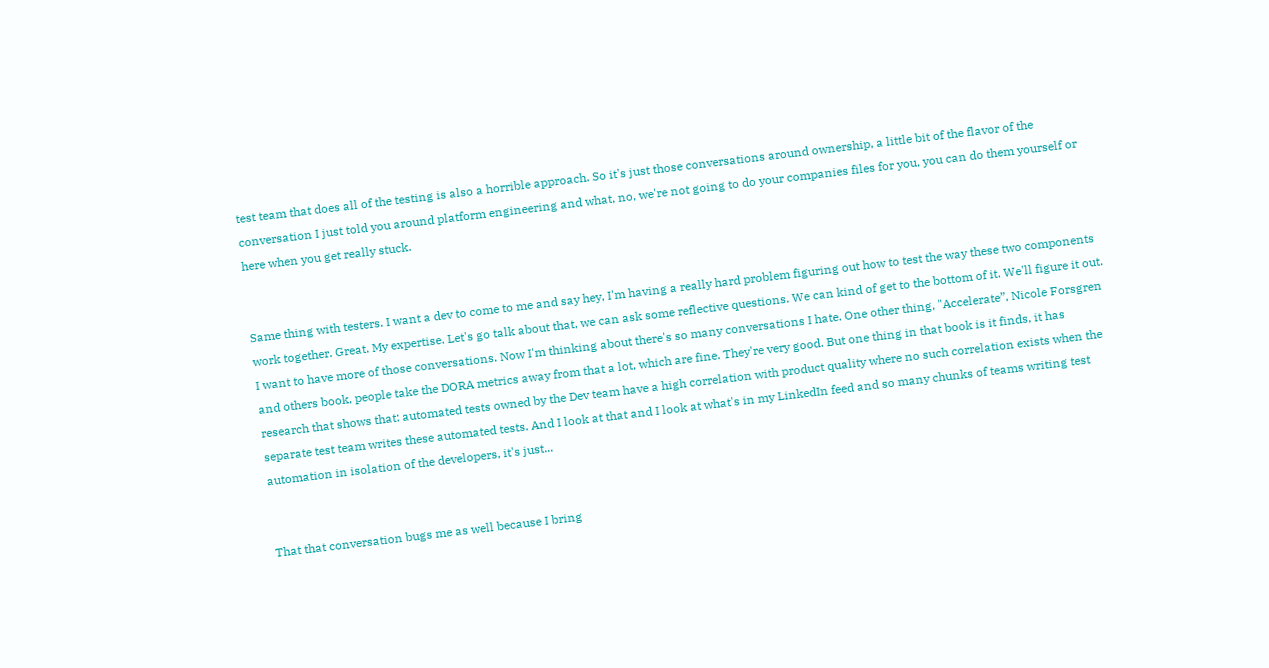test team that does all of the testing is also a horrible approach. So it's just those conversations around ownership, a little bit of the flavor of the conversation I just told you around platform engineering and what, no, we're not going to do your companies files for you, you can do them yourself or here when you get really stuck.


Same thing with testers. I want a dev to come to me and say hey, I'm having a really hard problem figuring out how to test the way these two components work together. Great. My expertise. Let's go talk about that, we can ask some reflective questions. We can kind of get to the bottom of it. We'll figure it out. I want to have more of those conversations. Now I'm thinking about there's so many conversations I hate. One other thing, "Accelerate”, Nicole Forsgren and others book, people take the DORA metrics away from that a lot, which are fine. They're very good. But one thing in that book is it finds, it has research that shows that: automated tests owned by the Dev team have a high correlation with product quality where no such correlation exists when the separate test team writes these automated tests. And I look at that and I look at what's in my LinkedIn feed and so many chunks of teams writing test automation in isolation of the developers, it's just...


That that conversation bugs me as well because I bring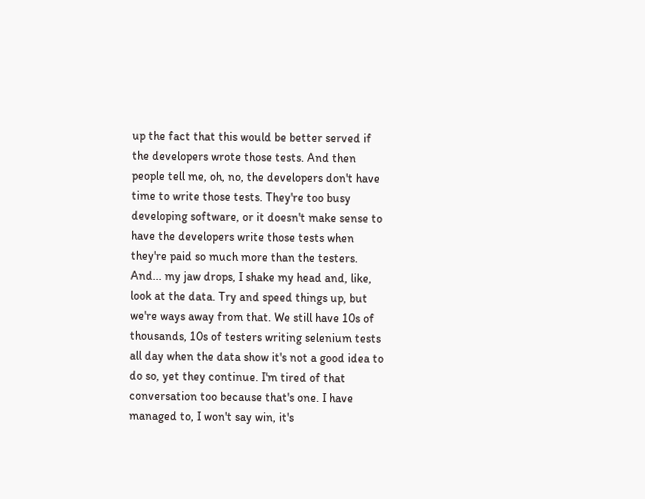up the fact that this would be better served if the developers wrote those tests. And then people tell me, oh, no, the developers don't have time to write those tests. They're too busy developing software, or it doesn't make sense to have the developers write those tests when they're paid so much more than the testers. And... my jaw drops, I shake my head and, like, look at the data. Try and speed things up, but we're ways away from that. We still have 10s of thousands, 10s of testers writing selenium tests all day when the data show it's not a good idea to do so, yet they continue. I'm tired of that conversation too because that's one. I have managed to, I won't say win, it's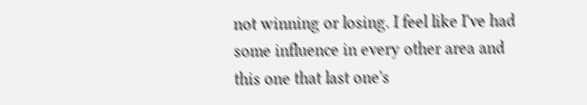not winning or losing. I feel like I've had some influence in every other area and this one that last one's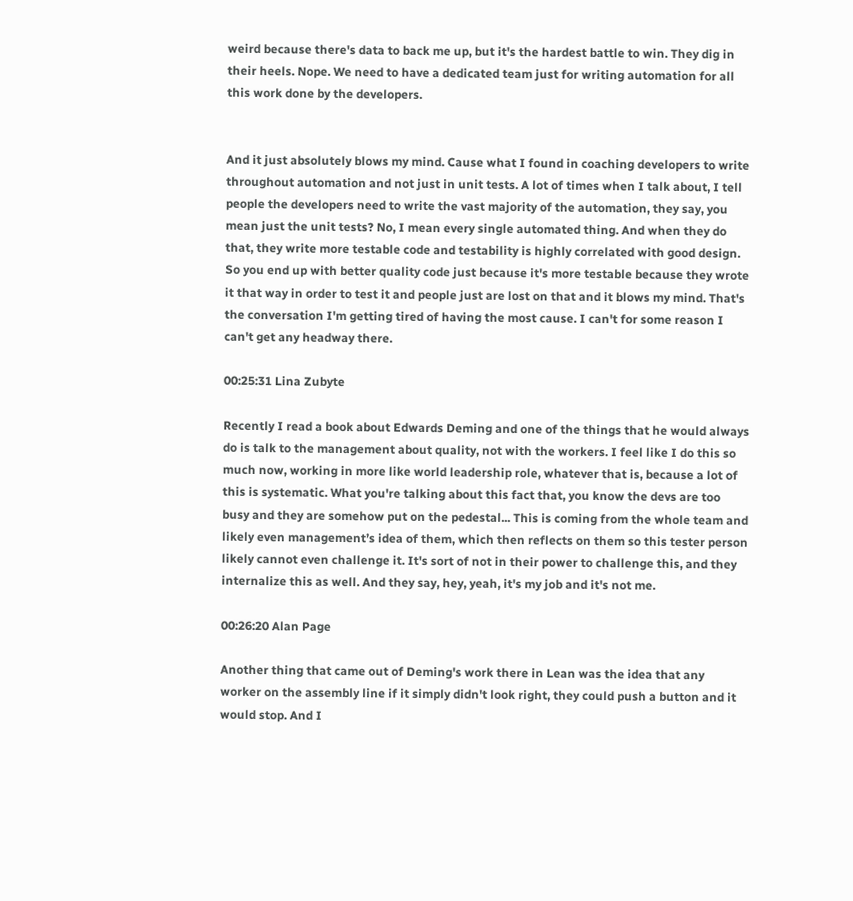weird because there's data to back me up, but it's the hardest battle to win. They dig in their heels. Nope. We need to have a dedicated team just for writing automation for all this work done by the developers.


And it just absolutely blows my mind. Cause what I found in coaching developers to write throughout automation and not just in unit tests. A lot of times when I talk about, I tell people the developers need to write the vast majority of the automation, they say, you mean just the unit tests? No, I mean every single automated thing. And when they do that, they write more testable code and testability is highly correlated with good design. So you end up with better quality code just because it's more testable because they wrote it that way in order to test it and people just are lost on that and it blows my mind. That's the conversation I'm getting tired of having the most cause. I can't for some reason I can't get any headway there.

00:25:31 Lina Zubyte

Recently I read a book about Edwards Deming and one of the things that he would always do is talk to the management about quality, not with the workers. I feel like I do this so much now, working in more like world leadership role, whatever that is, because a lot of this is systematic. What you're talking about this fact that, you know the devs are too busy and they are somehow put on the pedestal... This is coming from the whole team and likely even management’s idea of them, which then reflects on them so this tester person likely cannot even challenge it. It's sort of not in their power to challenge this, and they internalize this as well. And they say, hey, yeah, it's my job and it's not me.

00:26:20 Alan Page

Another thing that came out of Deming's work there in Lean was the idea that any worker on the assembly line if it simply didn't look right, they could push a button and it would stop. And I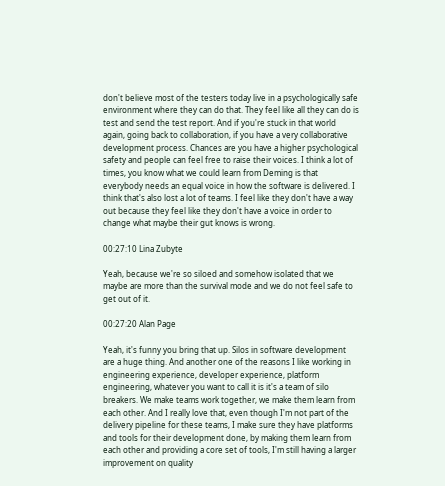don't believe most of the testers today live in a psychologically safe environment where they can do that. They feel like all they can do is test and send the test report. And if you're stuck in that world again, going back to collaboration, if you have a very collaborative development process. Chances are you have a higher psychological safety and people can feel free to raise their voices. I think a lot of times, you know what we could learn from Deming is that everybody needs an equal voice in how the software is delivered. I think that's also lost a lot of teams. I feel like they don't have a way out because they feel like they don't have a voice in order to change what maybe their gut knows is wrong.

00:27:10 Lina Zubyte

Yeah, because we're so siloed and somehow isolated that we maybe are more than the survival mode and we do not feel safe to get out of it.

00:27:20 Alan Page

Yeah, it's funny you bring that up. Silos in software development are a huge thing. And another one of the reasons I like working in engineering experience, developer experience, platform engineering, whatever you want to call it is it's a team of silo breakers. We make teams work together, we make them learn from each other. And I really love that, even though I'm not part of the delivery pipeline for these teams, I make sure they have platforms and tools for their development done, by making them learn from each other and providing a core set of tools, I'm still having a larger improvement on quality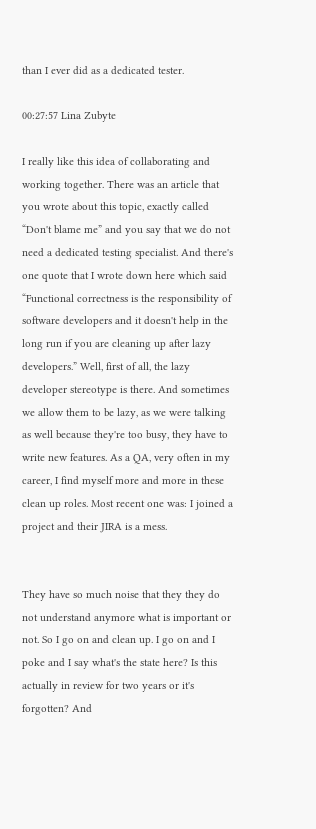than I ever did as a dedicated tester.

00:27:57 Lina Zubyte

I really like this idea of collaborating and working together. There was an article that you wrote about this topic, exactly called “Don't blame me” and you say that we do not need a dedicated testing specialist. And there's one quote that I wrote down here which said “Functional correctness is the responsibility of software developers and it doesn't help in the long run if you are cleaning up after lazy developers.” Well, first of all, the lazy developer stereotype is there. And sometimes we allow them to be lazy, as we were talking as well because they're too busy, they have to write new features. As a QA, very often in my career, I find myself more and more in these clean up roles. Most recent one was: I joined a project and their JIRA is a mess.


They have so much noise that they they do not understand anymore what is important or not. So I go on and clean up. I go on and I poke and I say what's the state here? Is this actually in review for two years or it's forgotten? And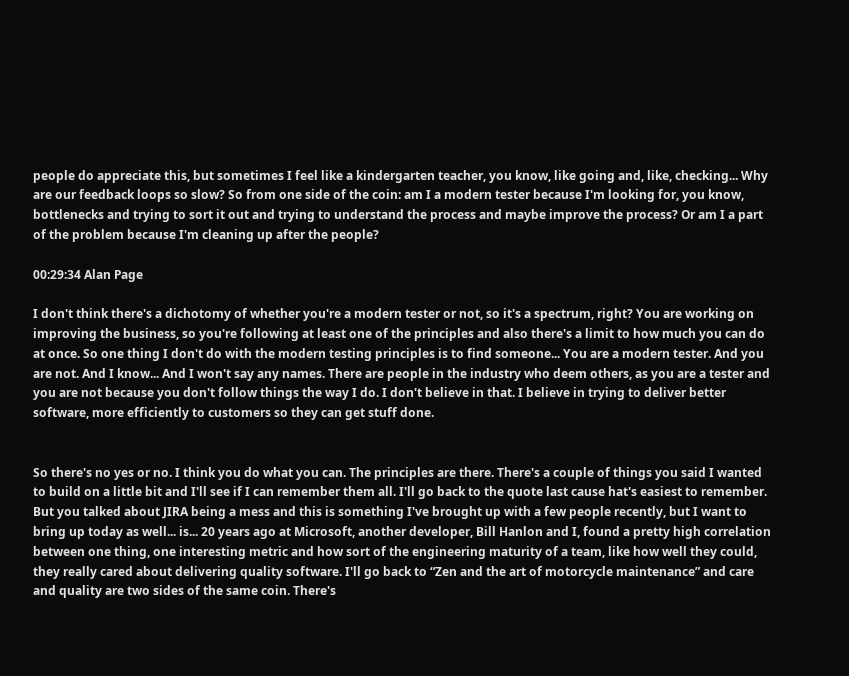people do appreciate this, but sometimes I feel like a kindergarten teacher, you know, like going and, like, checking... Why are our feedback loops so slow? So from one side of the coin: am I a modern tester because I'm looking for, you know, bottlenecks and trying to sort it out and trying to understand the process and maybe improve the process? Or am I a part of the problem because I'm cleaning up after the people?

00:29:34 Alan Page

I don't think there's a dichotomy of whether you're a modern tester or not, so it's a spectrum, right? You are working on improving the business, so you're following at least one of the principles and also there's a limit to how much you can do at once. So one thing I don't do with the modern testing principles is to find someone... You are a modern tester. And you are not. And I know... And I won't say any names. There are people in the industry who deem others, as you are a tester and you are not because you don't follow things the way I do. I don't believe in that. I believe in trying to deliver better software, more efficiently to customers so they can get stuff done.


So there's no yes or no. I think you do what you can. The principles are there. There's a couple of things you said I wanted to build on a little bit and I'll see if I can remember them all. I'll go back to the quote last cause hat's easiest to remember. But you talked about JIRA being a mess and this is something I've brought up with a few people recently, but I want to bring up today as well... is... 20 years ago at Microsoft, another developer, Bill Hanlon and I, found a pretty high correlation between one thing, one interesting metric and how sort of the engineering maturity of a team, like how well they could, they really cared about delivering quality software. I'll go back to “Zen and the art of motorcycle maintenance” and care and quality are two sides of the same coin. There's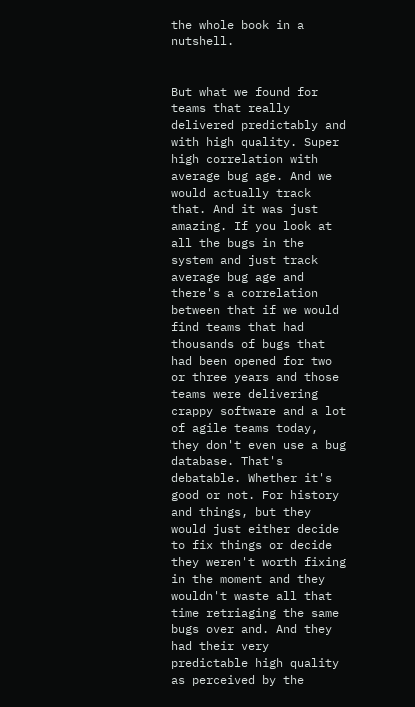the whole book in a nutshell.


But what we found for teams that really delivered predictably and with high quality. Super high correlation with average bug age. And we would actually track that. And it was just amazing. If you look at all the bugs in the system and just track average bug age and there's a correlation between that if we would find teams that had thousands of bugs that had been opened for two or three years and those teams were delivering crappy software and a lot of agile teams today, they don't even use a bug database. That's debatable. Whether it's good or not. For history and things, but they would just either decide to fix things or decide they weren't worth fixing in the moment and they wouldn't waste all that time retriaging the same bugs over and. And they had their very predictable high quality as perceived by the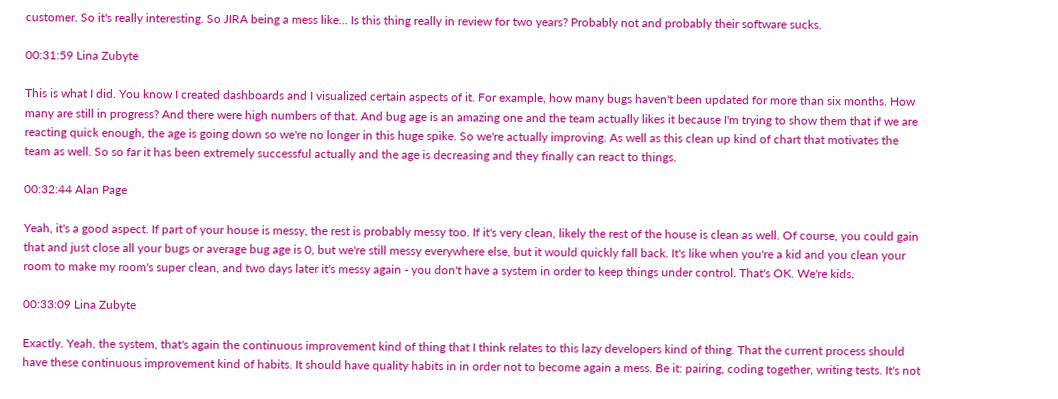customer. So it's really interesting. So JIRA being a mess like... Is this thing really in review for two years? Probably not and probably their software sucks.

00:31:59 Lina Zubyte

This is what I did. You know I created dashboards and I visualized certain aspects of it. For example, how many bugs haven't been updated for more than six months. How many are still in progress? And there were high numbers of that. And bug age is an amazing one and the team actually likes it because I'm trying to show them that if we are reacting quick enough, the age is going down so we're no longer in this huge spike. So we're actually improving. As well as this clean up kind of chart that motivates the team as well. So so far it has been extremely successful actually and the age is decreasing and they finally can react to things.

00:32:44 Alan Page

Yeah, it's a good aspect. If part of your house is messy, the rest is probably messy too. If it's very clean, likely the rest of the house is clean as well. Of course, you could gain that and just close all your bugs or average bug age is 0, but we're still messy everywhere else, but it would quickly fall back. It's like when you're a kid and you clean your room to make my room's super clean, and two days later it's messy again - you don't have a system in order to keep things under control. That's OK. We're kids.

00:33:09 Lina Zubyte

Exactly. Yeah, the system, that's again the continuous improvement kind of thing that I think relates to this lazy developers kind of thing. That the current process should have these continuous improvement kind of habits. It should have quality habits in in order not to become again a mess. Be it: pairing, coding together, writing tests. It's not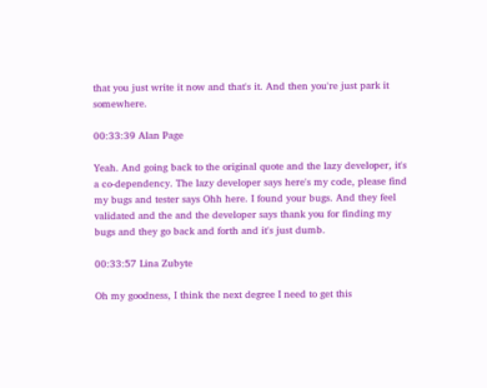that you just write it now and that's it. And then you're just park it somewhere.

00:33:39 Alan Page

Yeah. And going back to the original quote and the lazy developer, it's a co-dependency. The lazy developer says here's my code, please find my bugs and tester says Ohh here. I found your bugs. And they feel validated and the and the developer says thank you for finding my bugs and they go back and forth and it's just dumb.

00:33:57 Lina Zubyte

Oh my goodness, I think the next degree I need to get this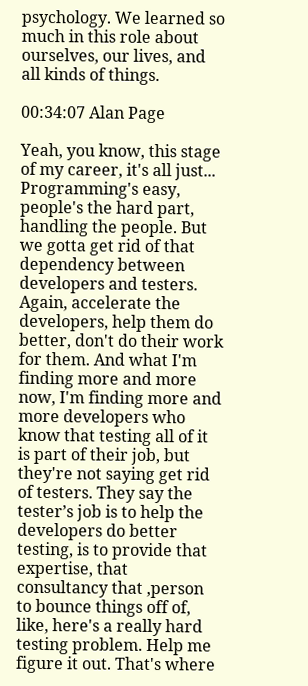psychology. We learned so much in this role about ourselves, our lives, and all kinds of things.

00:34:07 Alan Page

Yeah, you know, this stage of my career, it's all just... Programming's easy, people's the hard part, handling the people. But we gotta get rid of that dependency between developers and testers. Again, accelerate the developers, help them do better, don't do their work for them. And what I'm finding more and more now, I'm finding more and more developers who know that testing all of it is part of their job, but they're not saying get rid of testers. They say the tester’s job is to help the developers do better testing, is to provide that expertise, that consultancy that ,person to bounce things off of, like, here's a really hard testing problem. Help me figure it out. That's where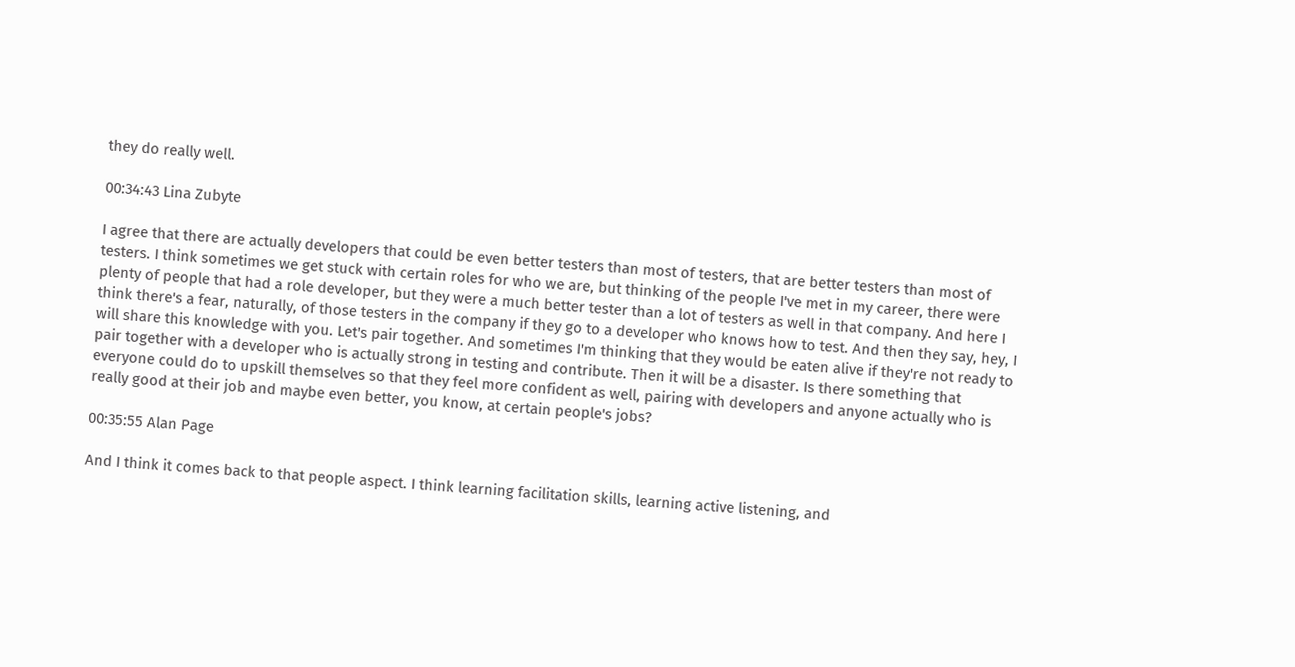they do really well.

00:34:43 Lina Zubyte

I agree that there are actually developers that could be even better testers than most of testers, that are better testers than most of testers. I think sometimes we get stuck with certain roles for who we are, but thinking of the people I've met in my career, there were plenty of people that had a role developer, but they were a much better tester than a lot of testers as well in that company. And here I think there's a fear, naturally, of those testers in the company if they go to a developer who knows how to test. And then they say, hey, I will share this knowledge with you. Let's pair together. And sometimes I'm thinking that they would be eaten alive if they're not ready to pair together with a developer who is actually strong in testing and contribute. Then it will be a disaster. Is there something that everyone could do to upskill themselves so that they feel more confident as well, pairing with developers and anyone actually who is really good at their job and maybe even better, you know, at certain people's jobs?

00:35:55 Alan Page

And I think it comes back to that people aspect. I think learning facilitation skills, learning active listening, and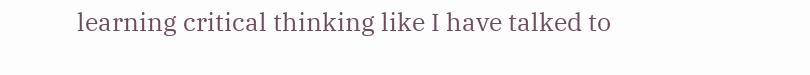learning critical thinking like I have talked to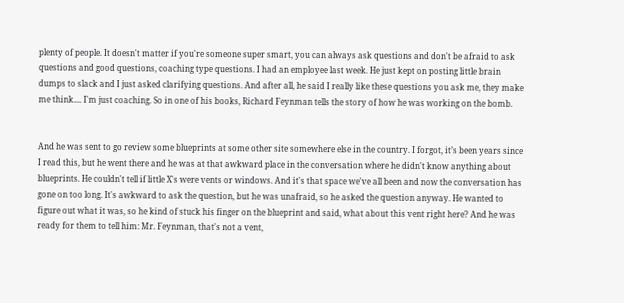plenty of people. It doesn't matter if you're someone super smart, you can always ask questions and don't be afraid to ask questions and good questions, coaching type questions. I had an employee last week. He just kept on posting little brain dumps to slack and I just asked clarifying questions. And after all, he said I really like these questions you ask me, they make me think.... I'm just coaching. So in one of his books, Richard Feynman tells the story of how he was working on the bomb.


And he was sent to go review some blueprints at some other site somewhere else in the country. I forgot, it’s been years since I read this, but he went there and he was at that awkward place in the conversation where he didn't know anything about blueprints. He couldn't tell if little X's were vents or windows. And it's that space we've all been and now the conversation has gone on too long. It's awkward to ask the question, but he was unafraid, so he asked the question anyway. He wanted to figure out what it was, so he kind of stuck his finger on the blueprint and said, what about this vent right here? And he was ready for them to tell him: Mr. Feynman, that's not a vent,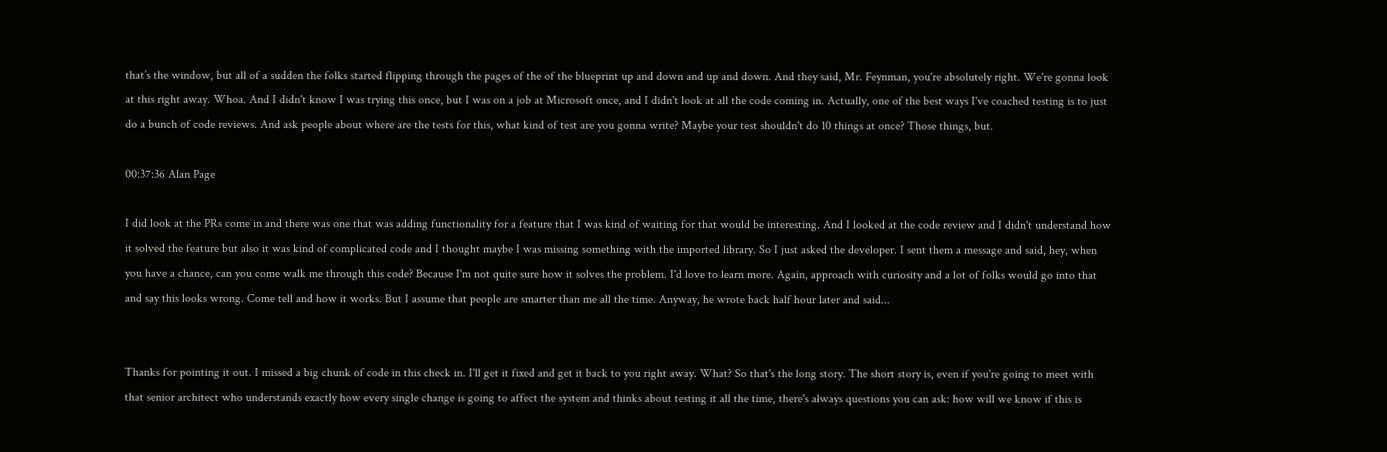that’s the window, but all of a sudden the folks started flipping through the pages of the of the blueprint up and down and up and down. And they said, Mr. Feynman, you're absolutely right. We're gonna look at this right away. Whoa. And I didn't know I was trying this once, but I was on a job at Microsoft once, and I didn't look at all the code coming in. Actually, one of the best ways I've coached testing is to just do a bunch of code reviews. And ask people about where are the tests for this, what kind of test are you gonna write? Maybe your test shouldn't do 10 things at once? Those things, but.

00:37:36 Alan Page

I did look at the PRs come in and there was one that was adding functionality for a feature that I was kind of waiting for that would be interesting. And I looked at the code review and I didn't understand how it solved the feature but also it was kind of complicated code and I thought maybe I was missing something with the imported library. So I just asked the developer. I sent them a message and said, hey, when you have a chance, can you come walk me through this code? Because I'm not quite sure how it solves the problem. I'd love to learn more. Again, approach with curiosity and a lot of folks would go into that and say this looks wrong. Come tell and how it works. But I assume that people are smarter than me all the time. Anyway, he wrote back half hour later and said...


Thanks for pointing it out. I missed a big chunk of code in this check in. I'll get it fixed and get it back to you right away. What? So that's the long story. The short story is, even if you're going to meet with that senior architect who understands exactly how every single change is going to affect the system and thinks about testing it all the time, there's always questions you can ask: how will we know if this is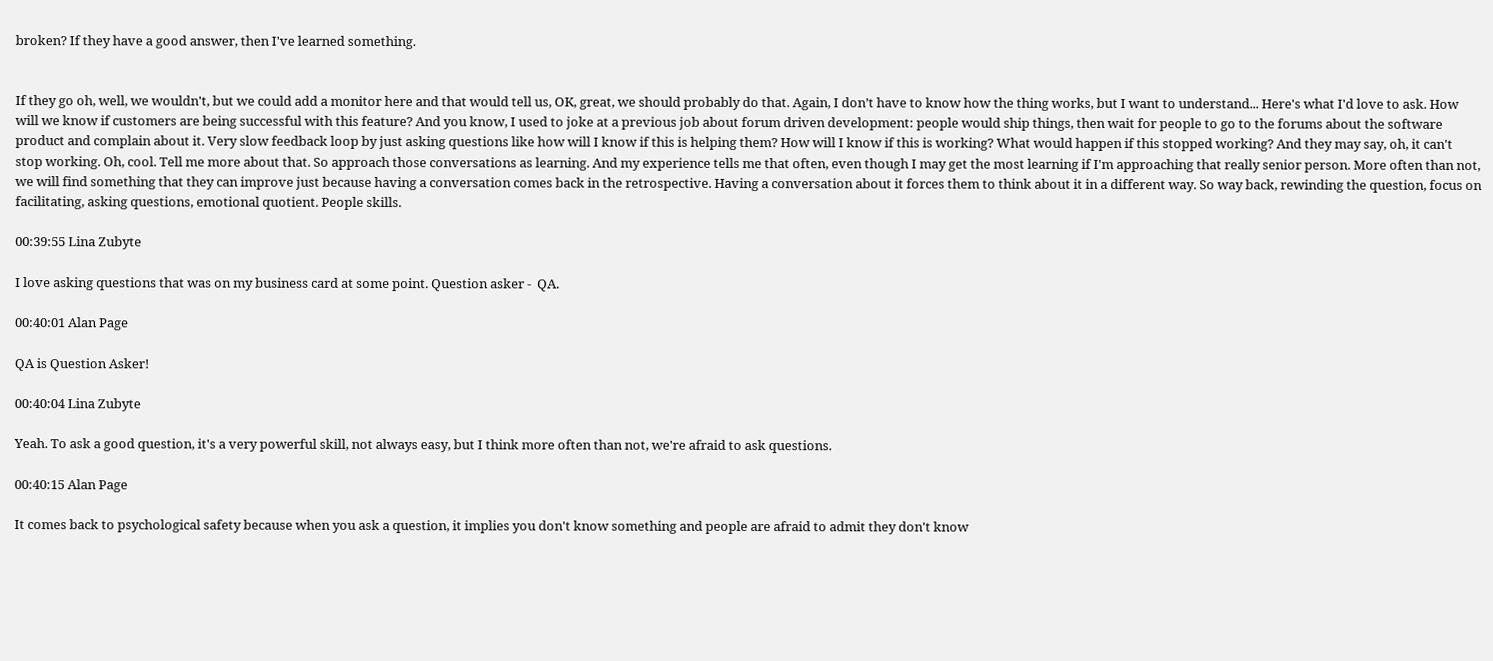broken? If they have a good answer, then I've learned something.


If they go oh, well, we wouldn't, but we could add a monitor here and that would tell us, OK, great, we should probably do that. Again, I don’t have to know how the thing works, but I want to understand... Here's what I'd love to ask. How will we know if customers are being successful with this feature? And you know, I used to joke at a previous job about forum driven development: people would ship things, then wait for people to go to the forums about the software product and complain about it. Very slow feedback loop by just asking questions like how will I know if this is helping them? How will I know if this is working? What would happen if this stopped working? And they may say, oh, it can't stop working. Oh, cool. Tell me more about that. So approach those conversations as learning. And my experience tells me that often, even though I may get the most learning if I'm approaching that really senior person. More often than not, we will find something that they can improve just because having a conversation comes back in the retrospective. Having a conversation about it forces them to think about it in a different way. So way back, rewinding the question, focus on facilitating, asking questions, emotional quotient. People skills.

00:39:55 Lina Zubyte

I love asking questions that was on my business card at some point. Question asker -  QA.

00:40:01 Alan Page

QA is Question Asker!

00:40:04 Lina Zubyte

Yeah. To ask a good question, it's a very powerful skill, not always easy, but I think more often than not, we're afraid to ask questions.

00:40:15 Alan Page

It comes back to psychological safety because when you ask a question, it implies you don't know something and people are afraid to admit they don't know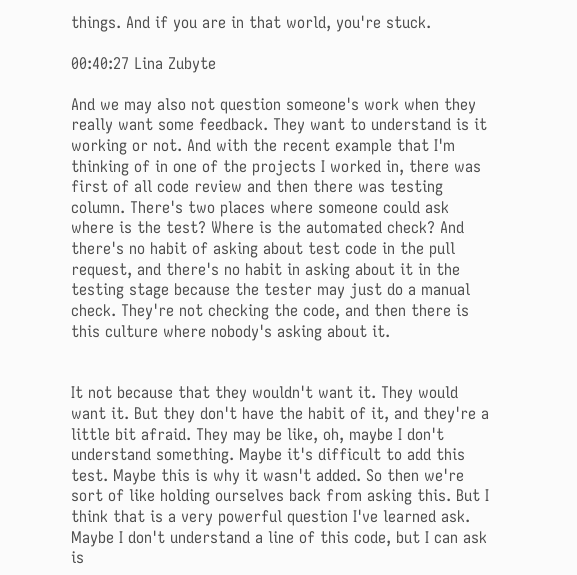things. And if you are in that world, you're stuck.

00:40:27 Lina Zubyte

And we may also not question someone's work when they really want some feedback. They want to understand is it working or not. And with the recent example that I'm thinking of in one of the projects I worked in, there was first of all code review and then there was testing column. There's two places where someone could ask where is the test? Where is the automated check? And there's no habit of asking about test code in the pull request, and there's no habit in asking about it in the testing stage because the tester may just do a manual check. They're not checking the code, and then there is this culture where nobody's asking about it.


It not because that they wouldn't want it. They would want it. But they don't have the habit of it, and they're a little bit afraid. They may be like, oh, maybe I don't understand something. Maybe it's difficult to add this test. Maybe this is why it wasn't added. So then we're sort of like holding ourselves back from asking this. But I think that is a very powerful question I've learned ask. Maybe I don't understand a line of this code, but I can ask is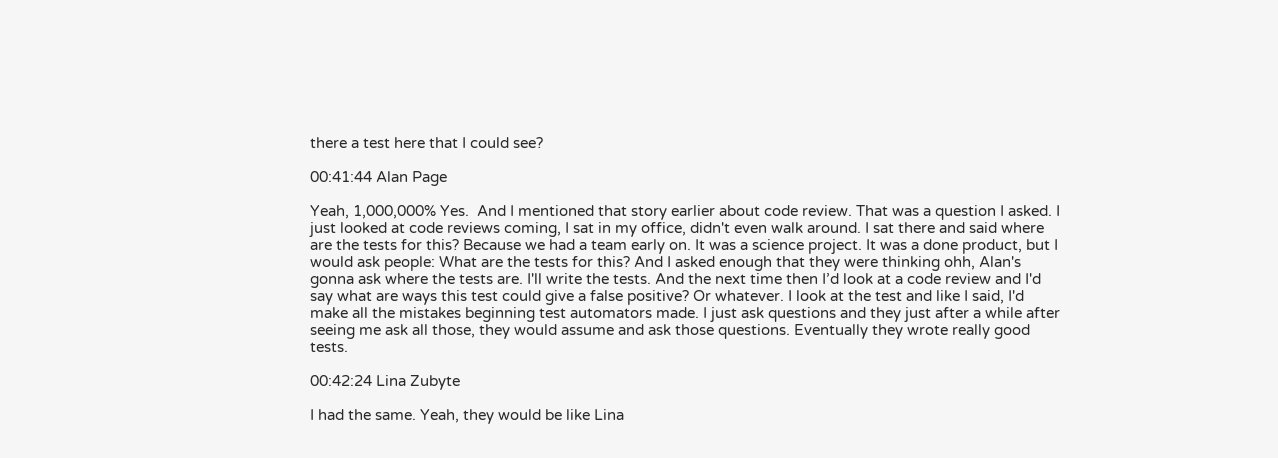there a test here that I could see?

00:41:44 Alan Page

Yeah, 1,000,000% Yes.  And I mentioned that story earlier about code review. That was a question I asked. I just looked at code reviews coming, I sat in my office, didn't even walk around. I sat there and said where are the tests for this? Because we had a team early on. It was a science project. It was a done product, but I would ask people: What are the tests for this? And I asked enough that they were thinking ohh, Alan's gonna ask where the tests are. I'll write the tests. And the next time then I’d look at a code review and I'd say what are ways this test could give a false positive? Or whatever. I look at the test and like I said, I'd make all the mistakes beginning test automators made. I just ask questions and they just after a while after seeing me ask all those, they would assume and ask those questions. Eventually they wrote really good tests.

00:42:24 Lina Zubyte

I had the same. Yeah, they would be like Lina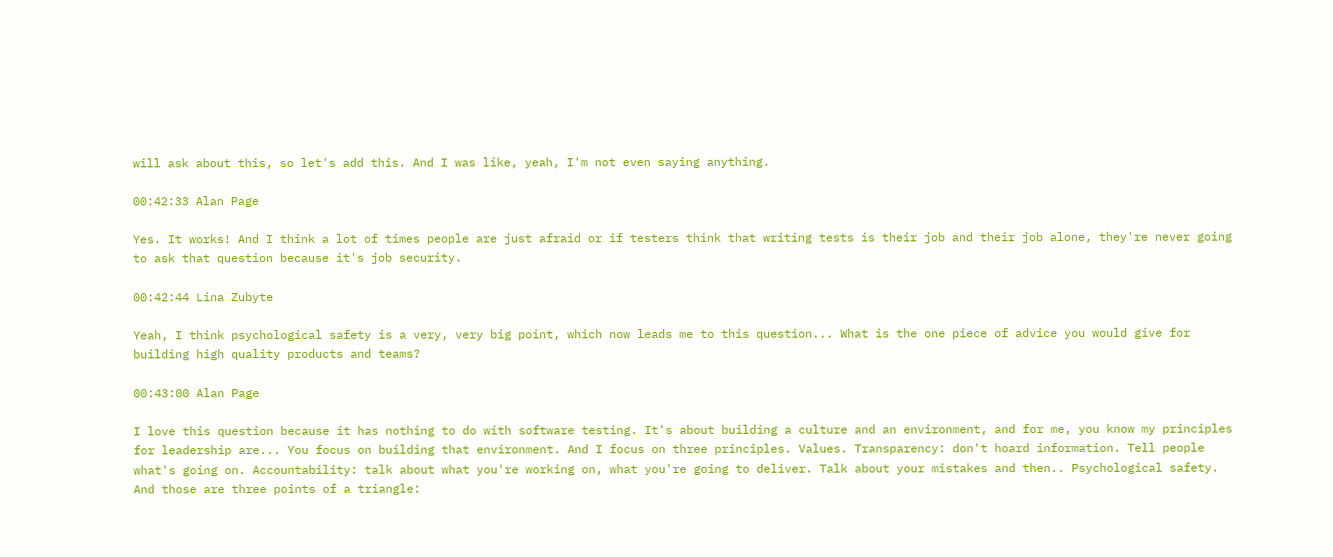will ask about this, so let's add this. And I was like, yeah, I'm not even saying anything.

00:42:33 Alan Page

Yes. It works! And I think a lot of times people are just afraid or if testers think that writing tests is their job and their job alone, they're never going to ask that question because it's job security.

00:42:44 Lina Zubyte

Yeah, I think psychological safety is a very, very big point, which now leads me to this question... What is the one piece of advice you would give for building high quality products and teams?

00:43:00 Alan Page

I love this question because it has nothing to do with software testing. It's about building a culture and an environment, and for me, you know my principles for leadership are... You focus on building that environment. And I focus on three principles. Values. Transparency: don't hoard information. Tell people what's going on. Accountability: talk about what you're working on, what you're going to deliver. Talk about your mistakes and then.. Psychological safety. And those are three points of a triangle: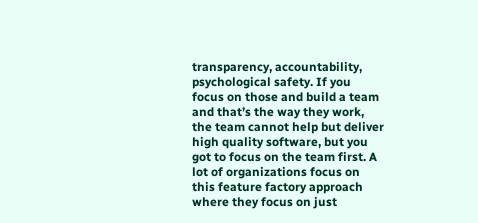transparency, accountability, psychological safety. If you focus on those and build a team and that’s the way they work, the team cannot help but deliver high quality software, but you got to focus on the team first. A lot of organizations focus on this feature factory approach where they focus on just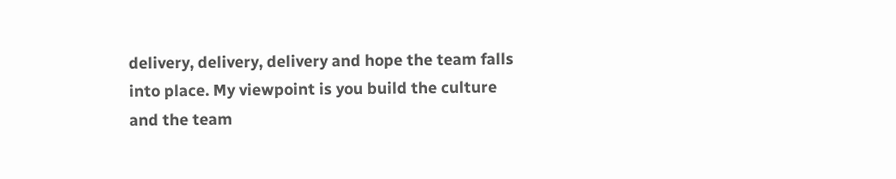delivery, delivery, delivery and hope the team falls into place. My viewpoint is you build the culture and the team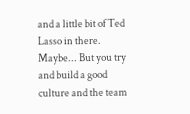and a little bit of Ted Lasso in there. Maybe... But you try and build a good culture and the team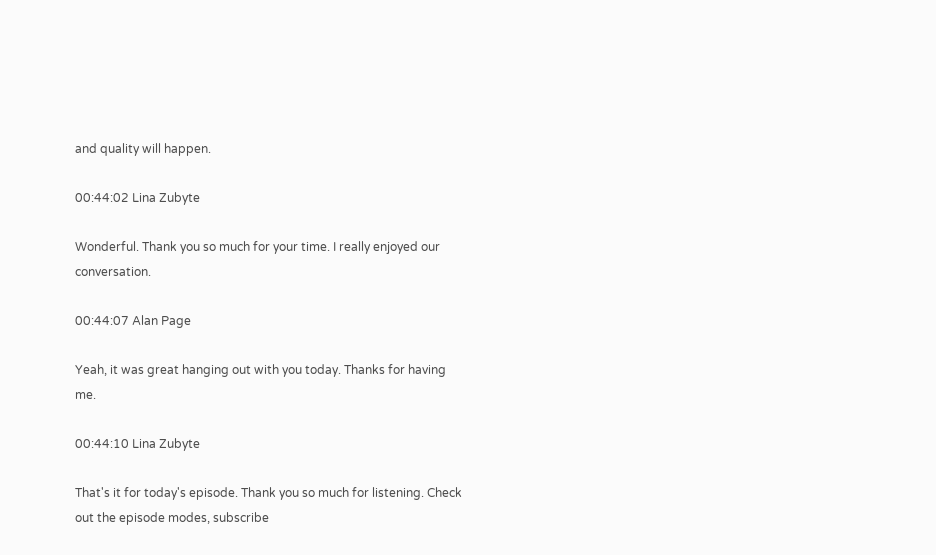and quality will happen.

00:44:02 Lina Zubyte

Wonderful. Thank you so much for your time. I really enjoyed our conversation.

00:44:07 Alan Page

Yeah, it was great hanging out with you today. Thanks for having me.

00:44:10 Lina Zubyte

That's it for today's episode. Thank you so much for listening. Check out the episode modes, subscribe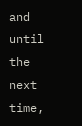and until the next time,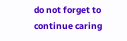do not forget to continue caring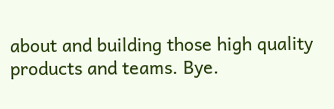about and building those high quality products and teams. Bye.